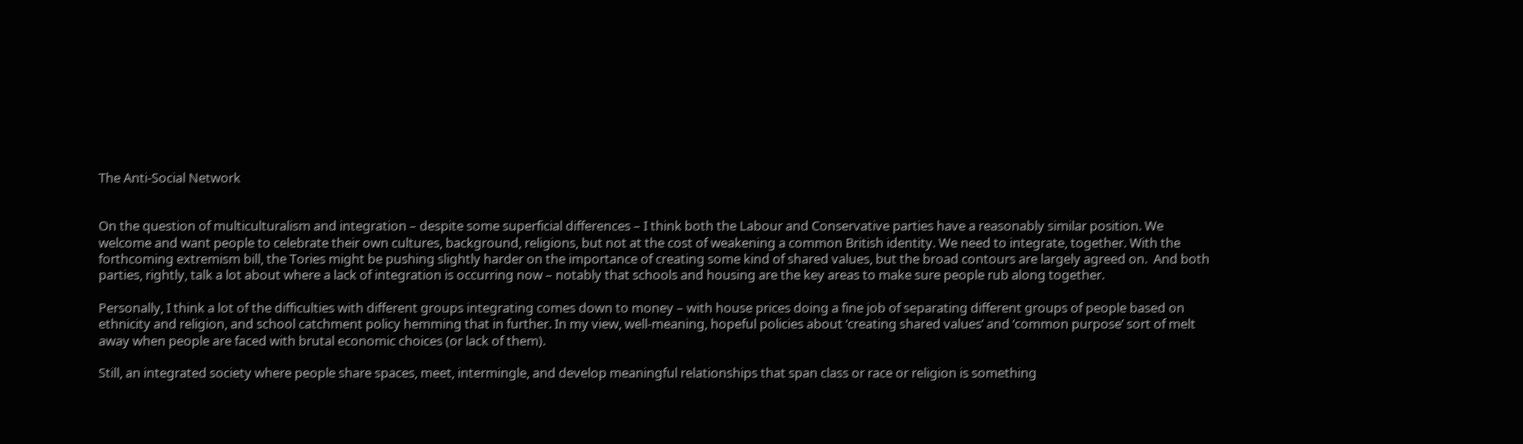The Anti-Social Network


On the question of multiculturalism and integration – despite some superficial differences – I think both the Labour and Conservative parties have a reasonably similar position. We welcome and want people to celebrate their own cultures, background, religions, but not at the cost of weakening a common British identity. We need to integrate, together. With the forthcoming extremism bill, the Tories might be pushing slightly harder on the importance of creating some kind of shared values, but the broad contours are largely agreed on.  And both parties, rightly, talk a lot about where a lack of integration is occurring now – notably that schools and housing are the key areas to make sure people rub along together.

Personally, I think a lot of the difficulties with different groups integrating comes down to money – with house prices doing a fine job of separating different groups of people based on ethnicity and religion, and school catchment policy hemming that in further. In my view, well-meaning, hopeful policies about ‘creating shared values’ and ‘common purpose’ sort of melt away when people are faced with brutal economic choices (or lack of them).

Still, an integrated society where people share spaces, meet, intermingle, and develop meaningful relationships that span class or race or religion is something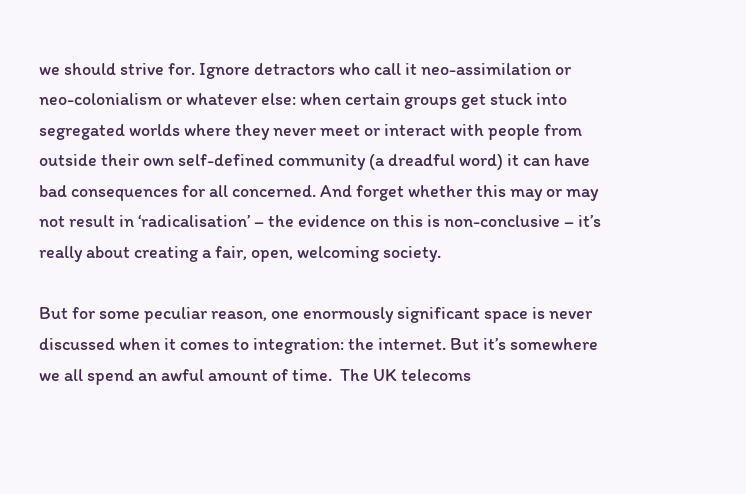we should strive for. Ignore detractors who call it neo-assimilation or neo-colonialism or whatever else: when certain groups get stuck into segregated worlds where they never meet or interact with people from outside their own self-defined community (a dreadful word) it can have bad consequences for all concerned. And forget whether this may or may not result in ‘radicalisation’ – the evidence on this is non-conclusive – it’s really about creating a fair, open, welcoming society.

But for some peculiar reason, one enormously significant space is never discussed when it comes to integration: the internet. But it’s somewhere we all spend an awful amount of time.  The UK telecoms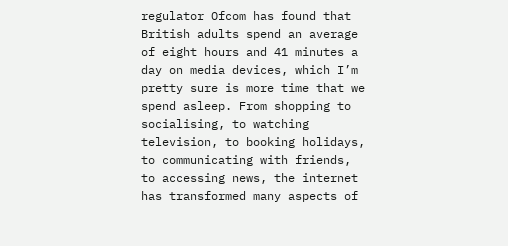regulator Ofcom has found that British adults spend an average of eight hours and 41 minutes a day on media devices, which I’m pretty sure is more time that we spend asleep. From shopping to socialising, to watching television, to booking holidays, to communicating with friends, to accessing news, the internet has transformed many aspects of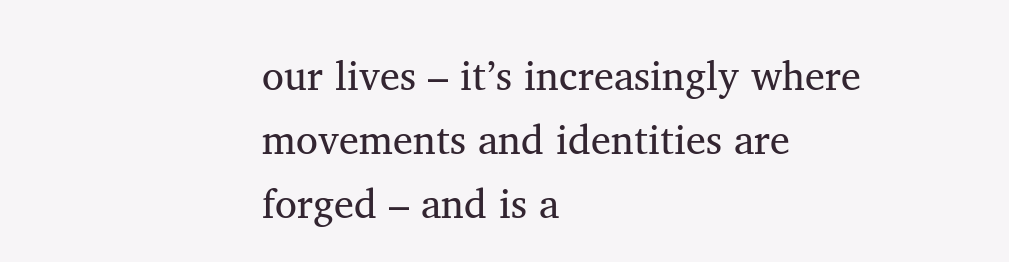our lives – it’s increasingly where movements and identities are forged – and is a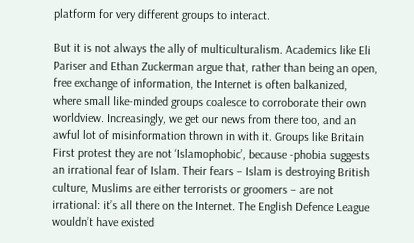platform for very different groups to interact.

But it is not always the ally of multiculturalism. Academics like Eli Pariser and Ethan Zuckerman argue that, rather than being an open, free exchange of information, the Internet is often balkanized, where small like-minded groups coalesce to corroborate their own worldview. Increasingly, we get our news from there too, and an awful lot of misinformation thrown in with it. Groups like Britain First protest they are not ‘Islamophobic’, because -phobia suggests an irrational fear of Islam. Their fears – Islam is destroying British culture, Muslims are either terrorists or groomers – are not irrational: it’s all there on the Internet. The English Defence League wouldn’t have existed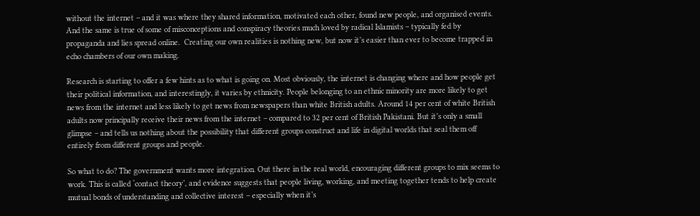without the internet – and it was where they shared information, motivated each other, found new people, and organised events. And the same is true of some of misconceptions and conspiracy theories much loved by radical Islamists – typically fed by propaganda and lies spread online.  Creating our own realities is nothing new, but now it’s easier than ever to become trapped in echo chambers of our own making.

Research is starting to offer a few hints as to what is going on. Most obviously, the internet is changing where and how people get their political information, and interestingly, it varies by ethnicity. People belonging to an ethnic minority are more likely to get news from the internet and less likely to get news from newspapers than white British adults. Around 14 per cent of white British adults now principally receive their news from the internet – compared to 32 per cent of British Pakistani. But it’s only a small glimpse – and tells us nothing about the possibility that different groups construct and life in digital worlds that seal them off entirely from different groups and people.

So what to do? The government wants more integration. Out there in the real world, encouraging different groups to mix seems to work. This is called ‘contact theory’, and evidence suggests that people living, working, and meeting together tends to help create mutual bonds of understanding and collective interest – especially when it’s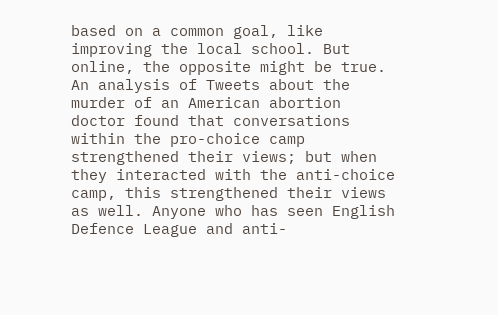based on a common goal, like improving the local school. But online, the opposite might be true. An analysis of Tweets about the murder of an American abortion doctor found that conversations within the pro-choice camp strengthened their views; but when they interacted with the anti-choice camp, this strengthened their views as well. Anyone who has seen English Defence League and anti-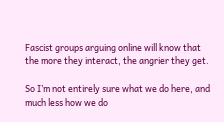Fascist groups arguing online will know that the more they interact, the angrier they get.

So I’m not entirely sure what we do here, and much less how we do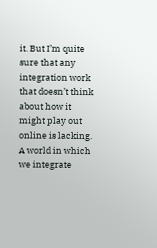it. But I’m quite sure that any integration work that doesn’t think about how it might play out online is lacking. A world in which we integrate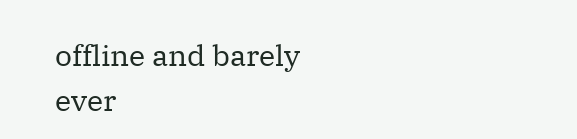offline and barely ever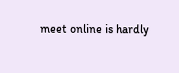meet online is hardly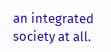an integrated society at all.